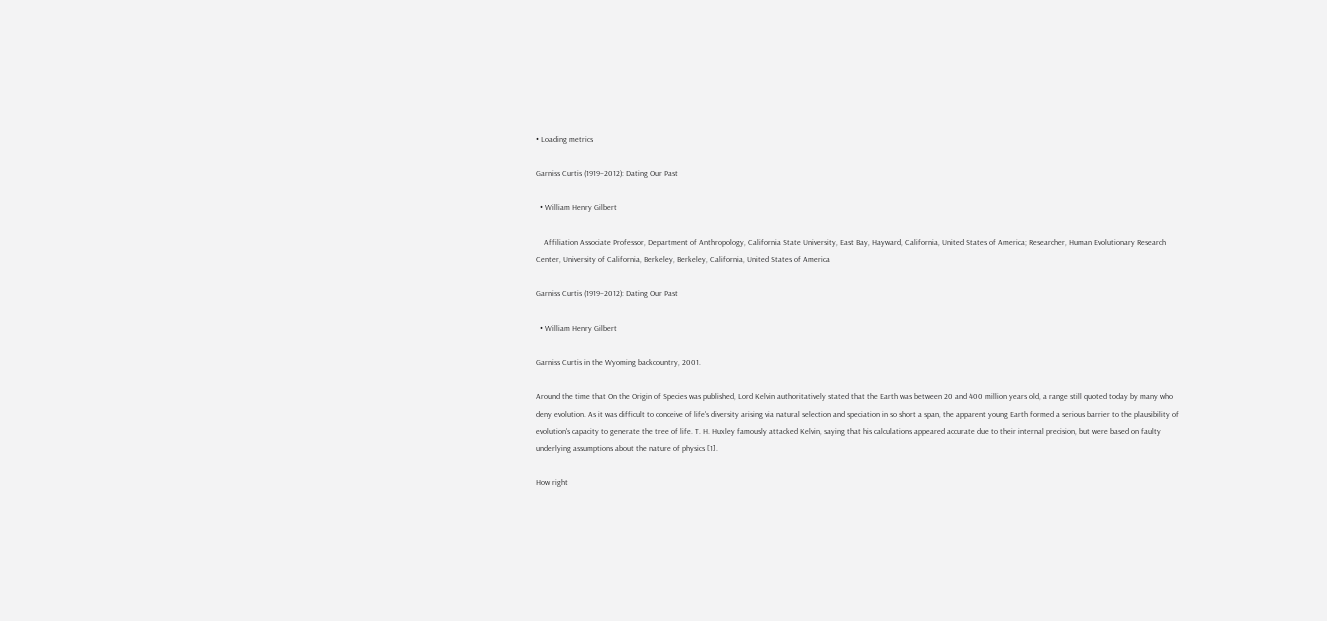• Loading metrics

Garniss Curtis (1919–2012): Dating Our Past

  • William Henry Gilbert

    Affiliation Associate Professor, Department of Anthropology, California State University, East Bay, Hayward, California, United States of America; Researcher, Human Evolutionary Research Center, University of California, Berkeley, Berkeley, California, United States of America

Garniss Curtis (1919–2012): Dating Our Past

  • William Henry Gilbert

Garniss Curtis in the Wyoming backcountry, 2001.

Around the time that On the Origin of Species was published, Lord Kelvin authoritatively stated that the Earth was between 20 and 400 million years old, a range still quoted today by many who deny evolution. As it was difficult to conceive of life's diversity arising via natural selection and speciation in so short a span, the apparent young Earth formed a serious barrier to the plausibility of evolution's capacity to generate the tree of life. T. H. Huxley famously attacked Kelvin, saying that his calculations appeared accurate due to their internal precision, but were based on faulty underlying assumptions about the nature of physics [1].

How right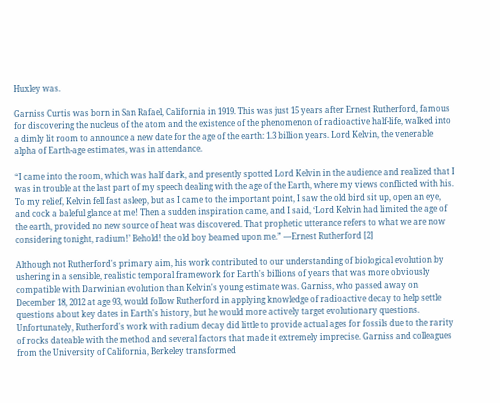Huxley was.

Garniss Curtis was born in San Rafael, California in 1919. This was just 15 years after Ernest Rutherford, famous for discovering the nucleus of the atom and the existence of the phenomenon of radioactive half-life, walked into a dimly lit room to announce a new date for the age of the earth: 1.3 billion years. Lord Kelvin, the venerable alpha of Earth-age estimates, was in attendance.

“I came into the room, which was half dark, and presently spotted Lord Kelvin in the audience and realized that I was in trouble at the last part of my speech dealing with the age of the Earth, where my views conflicted with his. To my relief, Kelvin fell fast asleep, but as I came to the important point, I saw the old bird sit up, open an eye, and cock a baleful glance at me! Then a sudden inspiration came, and I said, ‘Lord Kelvin had limited the age of the earth, provided no new source of heat was discovered. That prophetic utterance refers to what we are now considering tonight, radium!’ Behold! the old boy beamed upon me.” —Ernest Rutherford [2]

Although not Rutherford's primary aim, his work contributed to our understanding of biological evolution by ushering in a sensible, realistic temporal framework for Earth's billions of years that was more obviously compatible with Darwinian evolution than Kelvin's young estimate was. Garniss, who passed away on December 18, 2012 at age 93, would follow Rutherford in applying knowledge of radioactive decay to help settle questions about key dates in Earth's history, but he would more actively target evolutionary questions. Unfortunately, Rutherford's work with radium decay did little to provide actual ages for fossils due to the rarity of rocks dateable with the method and several factors that made it extremely imprecise. Garniss and colleagues from the University of California, Berkeley transformed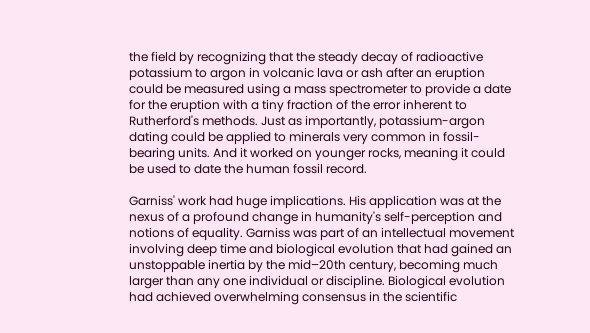the field by recognizing that the steady decay of radioactive potassium to argon in volcanic lava or ash after an eruption could be measured using a mass spectrometer to provide a date for the eruption with a tiny fraction of the error inherent to Rutherford's methods. Just as importantly, potassium-argon dating could be applied to minerals very common in fossil-bearing units. And it worked on younger rocks, meaning it could be used to date the human fossil record.

Garniss' work had huge implications. His application was at the nexus of a profound change in humanity's self-perception and notions of equality. Garniss was part of an intellectual movement involving deep time and biological evolution that had gained an unstoppable inertia by the mid–20th century, becoming much larger than any one individual or discipline. Biological evolution had achieved overwhelming consensus in the scientific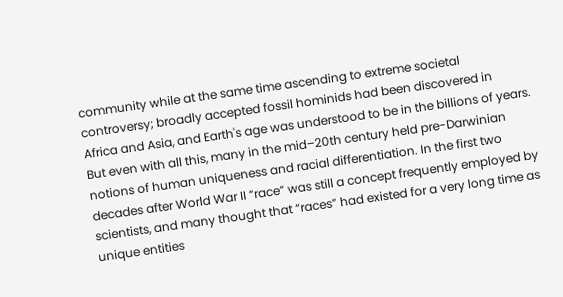community while at the same time ascending to extreme societal controversy; broadly accepted fossil hominids had been discovered in Africa and Asia, and Earth's age was understood to be in the billions of years. But even with all this, many in the mid–20th century held pre-Darwinian notions of human uniqueness and racial differentiation. In the first two decades after World War II “race” was still a concept frequently employed by scientists, and many thought that “races” had existed for a very long time as unique entities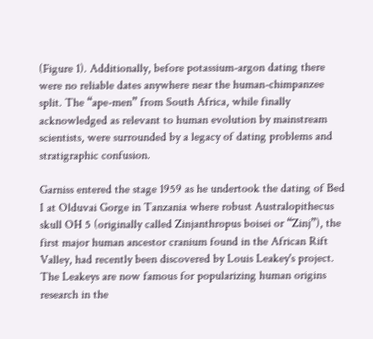(Figure 1). Additionally, before potassium-argon dating there were no reliable dates anywhere near the human-chimpanzee split. The “ape-men” from South Africa, while finally acknowledged as relevant to human evolution by mainstream scientists, were surrounded by a legacy of dating problems and stratigraphic confusion.

Garniss entered the stage 1959 as he undertook the dating of Bed I at Olduvai Gorge in Tanzania where robust Australopithecus skull OH 5 (originally called Zinjanthropus boisei or “Zinj”), the first major human ancestor cranium found in the African Rift Valley, had recently been discovered by Louis Leakey's project. The Leakeys are now famous for popularizing human origins research in the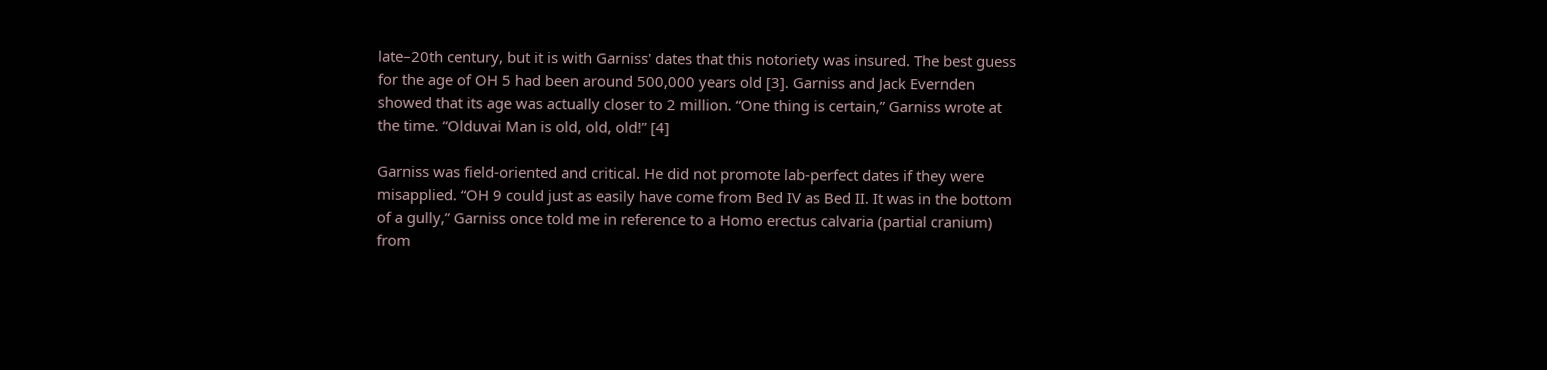late–20th century, but it is with Garniss' dates that this notoriety was insured. The best guess for the age of OH 5 had been around 500,000 years old [3]. Garniss and Jack Evernden showed that its age was actually closer to 2 million. “One thing is certain,” Garniss wrote at the time. “Olduvai Man is old, old, old!” [4]

Garniss was field-oriented and critical. He did not promote lab-perfect dates if they were misapplied. “OH 9 could just as easily have come from Bed IV as Bed II. It was in the bottom of a gully,” Garniss once told me in reference to a Homo erectus calvaria (partial cranium) from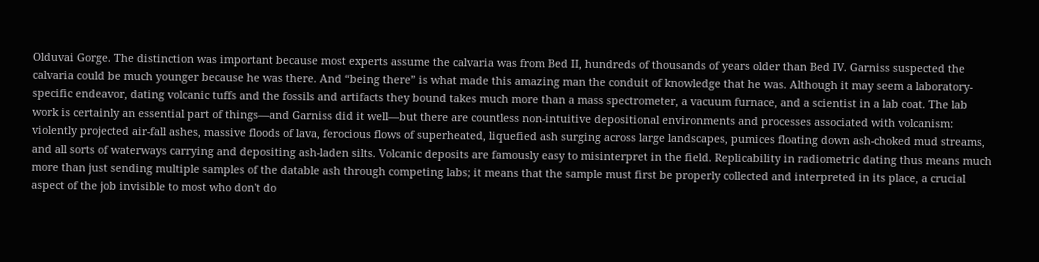Olduvai Gorge. The distinction was important because most experts assume the calvaria was from Bed II, hundreds of thousands of years older than Bed IV. Garniss suspected the calvaria could be much younger because he was there. And “being there” is what made this amazing man the conduit of knowledge that he was. Although it may seem a laboratory-specific endeavor, dating volcanic tuffs and the fossils and artifacts they bound takes much more than a mass spectrometer, a vacuum furnace, and a scientist in a lab coat. The lab work is certainly an essential part of things—and Garniss did it well—but there are countless non-intuitive depositional environments and processes associated with volcanism: violently projected air-fall ashes, massive floods of lava, ferocious flows of superheated, liquefied ash surging across large landscapes, pumices floating down ash-choked mud streams, and all sorts of waterways carrying and depositing ash-laden silts. Volcanic deposits are famously easy to misinterpret in the field. Replicability in radiometric dating thus means much more than just sending multiple samples of the datable ash through competing labs; it means that the sample must first be properly collected and interpreted in its place, a crucial aspect of the job invisible to most who don't do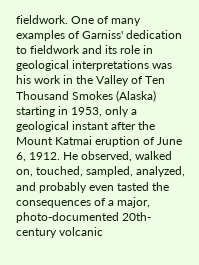fieldwork. One of many examples of Garniss' dedication to fieldwork and its role in geological interpretations was his work in the Valley of Ten Thousand Smokes (Alaska) starting in 1953, only a geological instant after the Mount Katmai eruption of June 6, 1912. He observed, walked on, touched, sampled, analyzed, and probably even tasted the consequences of a major, photo-documented 20th-century volcanic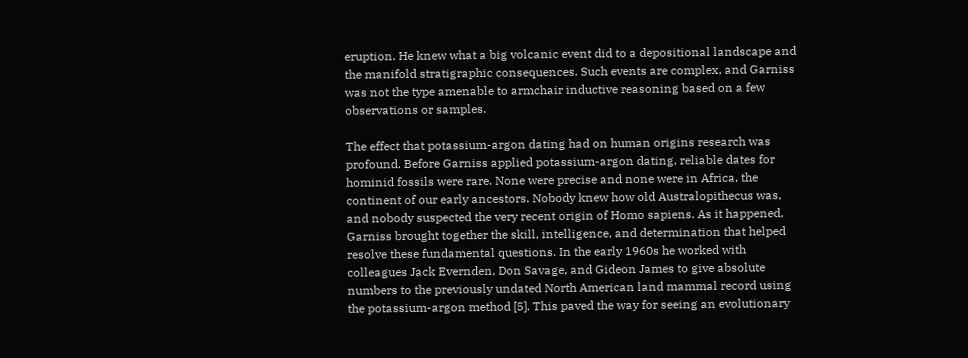eruption. He knew what a big volcanic event did to a depositional landscape and the manifold stratigraphic consequences. Such events are complex, and Garniss was not the type amenable to armchair inductive reasoning based on a few observations or samples.

The effect that potassium-argon dating had on human origins research was profound. Before Garniss applied potassium-argon dating, reliable dates for hominid fossils were rare. None were precise and none were in Africa, the continent of our early ancestors. Nobody knew how old Australopithecus was, and nobody suspected the very recent origin of Homo sapiens. As it happened, Garniss brought together the skill, intelligence, and determination that helped resolve these fundamental questions. In the early 1960s he worked with colleagues Jack Evernden, Don Savage, and Gideon James to give absolute numbers to the previously undated North American land mammal record using the potassium-argon method [5]. This paved the way for seeing an evolutionary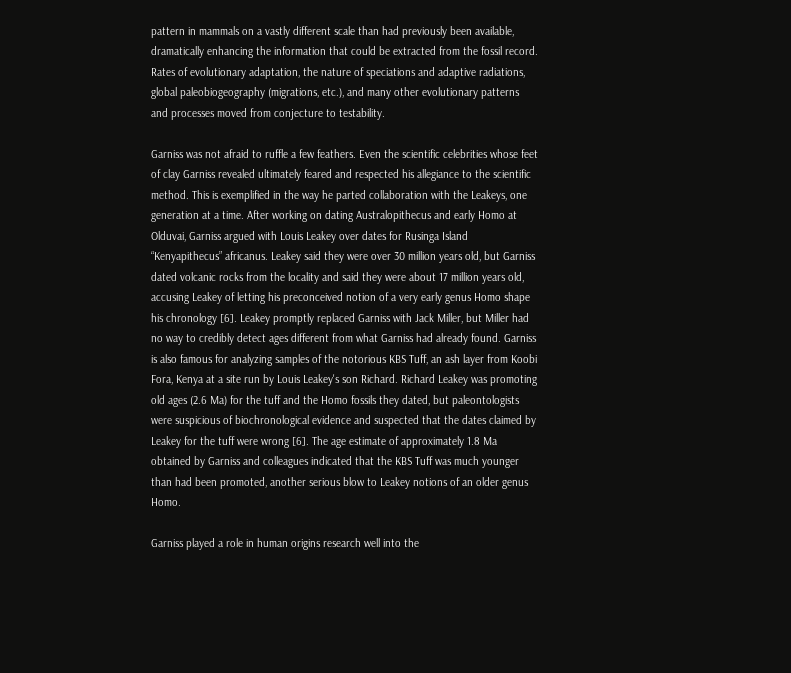pattern in mammals on a vastly different scale than had previously been available, dramatically enhancing the information that could be extracted from the fossil record. Rates of evolutionary adaptation, the nature of speciations and adaptive radiations, global paleobiogeography (migrations, etc.), and many other evolutionary patterns and processes moved from conjecture to testability.

Garniss was not afraid to ruffle a few feathers. Even the scientific celebrities whose feet of clay Garniss revealed ultimately feared and respected his allegiance to the scientific method. This is exemplified in the way he parted collaboration with the Leakeys, one generation at a time. After working on dating Australopithecus and early Homo at Olduvai, Garniss argued with Louis Leakey over dates for Rusinga Island “Kenyapithecus” africanus. Leakey said they were over 30 million years old, but Garniss dated volcanic rocks from the locality and said they were about 17 million years old, accusing Leakey of letting his preconceived notion of a very early genus Homo shape his chronology [6]. Leakey promptly replaced Garniss with Jack Miller, but Miller had no way to credibly detect ages different from what Garniss had already found. Garniss is also famous for analyzing samples of the notorious KBS Tuff, an ash layer from Koobi Fora, Kenya at a site run by Louis Leakey's son Richard. Richard Leakey was promoting old ages (2.6 Ma) for the tuff and the Homo fossils they dated, but paleontologists were suspicious of biochronological evidence and suspected that the dates claimed by Leakey for the tuff were wrong [6]. The age estimate of approximately 1.8 Ma obtained by Garniss and colleagues indicated that the KBS Tuff was much younger than had been promoted, another serious blow to Leakey notions of an older genus Homo.

Garniss played a role in human origins research well into the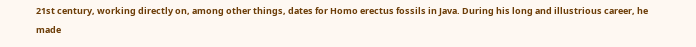21st century, working directly on, among other things, dates for Homo erectus fossils in Java. During his long and illustrious career, he made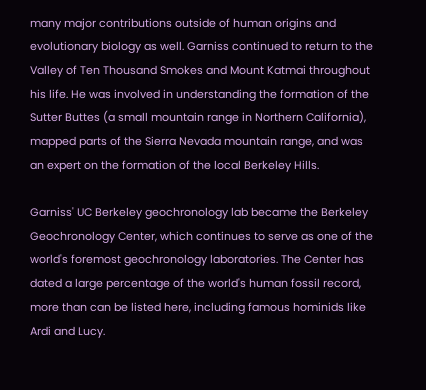many major contributions outside of human origins and evolutionary biology as well. Garniss continued to return to the Valley of Ten Thousand Smokes and Mount Katmai throughout his life. He was involved in understanding the formation of the Sutter Buttes (a small mountain range in Northern California), mapped parts of the Sierra Nevada mountain range, and was an expert on the formation of the local Berkeley Hills.

Garniss' UC Berkeley geochronology lab became the Berkeley Geochronology Center, which continues to serve as one of the world's foremost geochronology laboratories. The Center has dated a large percentage of the world's human fossil record, more than can be listed here, including famous hominids like Ardi and Lucy.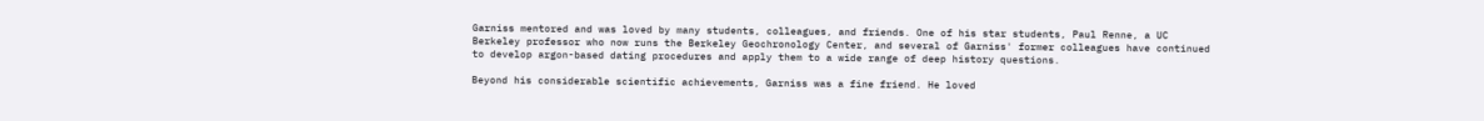Garniss mentored and was loved by many students, colleagues, and friends. One of his star students, Paul Renne, a UC Berkeley professor who now runs the Berkeley Geochronology Center, and several of Garniss' former colleagues have continued to develop argon-based dating procedures and apply them to a wide range of deep history questions.

Beyond his considerable scientific achievements, Garniss was a fine friend. He loved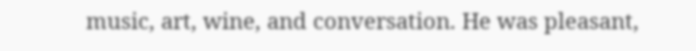music, art, wine, and conversation. He was pleasant,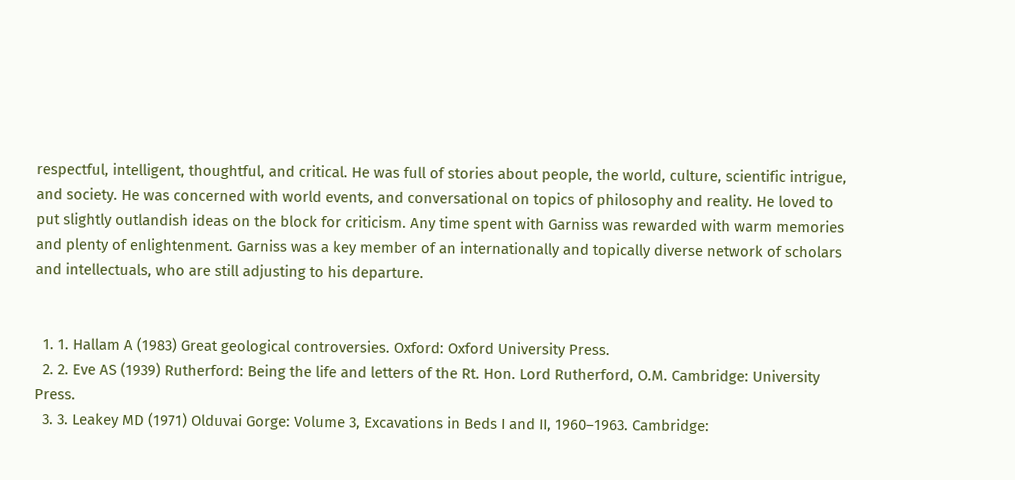respectful, intelligent, thoughtful, and critical. He was full of stories about people, the world, culture, scientific intrigue, and society. He was concerned with world events, and conversational on topics of philosophy and reality. He loved to put slightly outlandish ideas on the block for criticism. Any time spent with Garniss was rewarded with warm memories and plenty of enlightenment. Garniss was a key member of an internationally and topically diverse network of scholars and intellectuals, who are still adjusting to his departure.


  1. 1. Hallam A (1983) Great geological controversies. Oxford: Oxford University Press.
  2. 2. Eve AS (1939) Rutherford: Being the life and letters of the Rt. Hon. Lord Rutherford, O.M. Cambridge: University Press.
  3. 3. Leakey MD (1971) Olduvai Gorge: Volume 3, Excavations in Beds I and II, 1960–1963. Cambridge: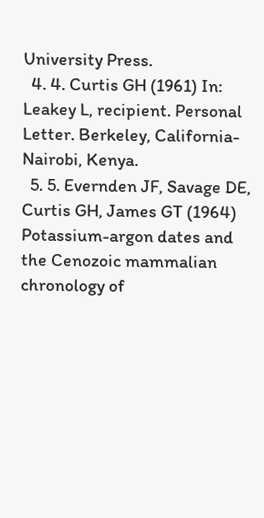University Press.
  4. 4. Curtis GH (1961) In: Leakey L, recipient. Personal Letter. Berkeley, California-Nairobi, Kenya.
  5. 5. Evernden JF, Savage DE, Curtis GH, James GT (1964) Potassium-argon dates and the Cenozoic mammalian chronology of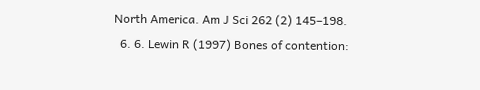North America. Am J Sci 262 (2) 145–198.
  6. 6. Lewin R (1997) Bones of contention: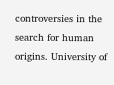controversies in the search for human origins. University of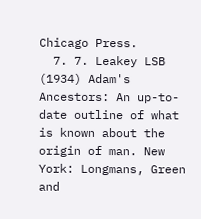Chicago Press.
  7. 7. Leakey LSB (1934) Adam's Ancestors: An up-to-date outline of what is known about the origin of man. New York: Longmans, Green and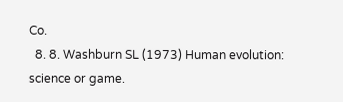Co.
  8. 8. Washburn SL (1973) Human evolution: science or game.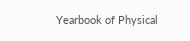Yearbook of Physical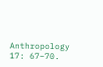Anthropology 17: 67–70.